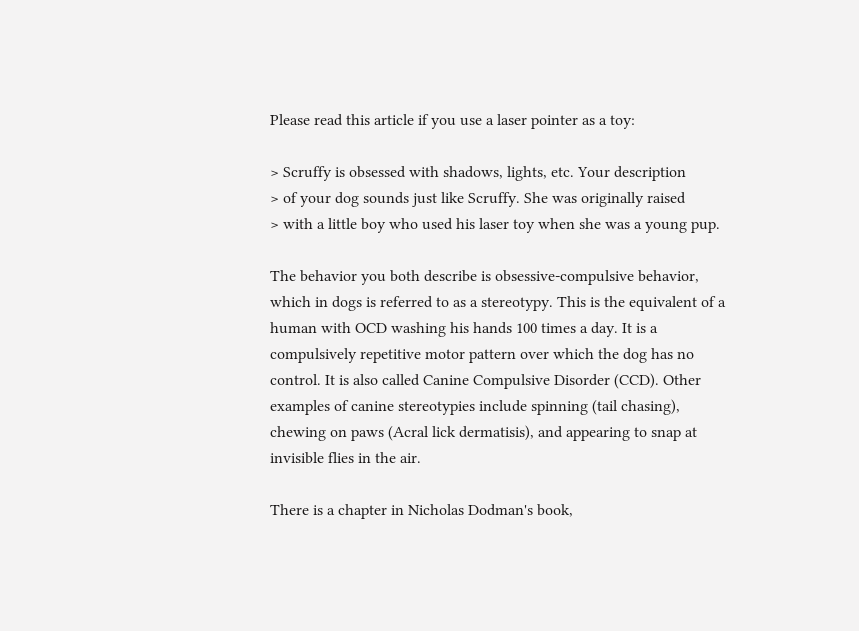Please read this article if you use a laser pointer as a toy:

> Scruffy is obsessed with shadows, lights, etc. Your description
> of your dog sounds just like Scruffy. She was originally raised
> with a little boy who used his laser toy when she was a young pup.

The behavior you both describe is obsessive-compulsive behavior, which in dogs is referred to as a stereotypy. This is the equivalent of a human with OCD washing his hands 100 times a day. It is a compulsively repetitive motor pattern over which the dog has no control. It is also called Canine Compulsive Disorder (CCD). Other examples of canine stereotypies include spinning (tail chasing), chewing on paws (Acral lick dermatisis), and appearing to snap at invisible flies in the air.

There is a chapter in Nicholas Dodman's book,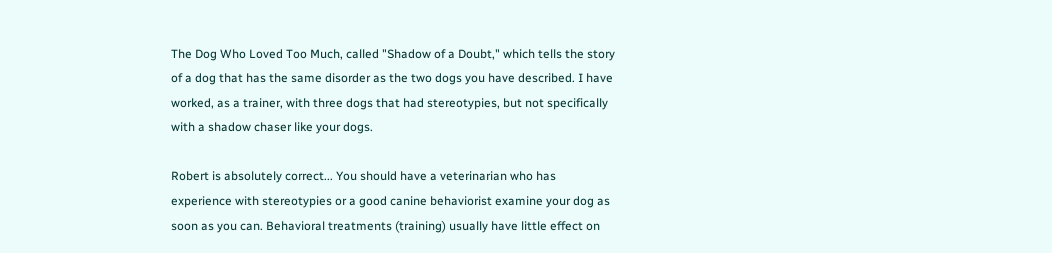The Dog Who Loved Too Much, called "Shadow of a Doubt," which tells the story of a dog that has the same disorder as the two dogs you have described. I have worked, as a trainer, with three dogs that had stereotypies, but not specifically with a shadow chaser like your dogs.

Robert is absolutely correct... You should have a veterinarian who has experience with stereotypies or a good canine behaviorist examine your dog as soon as you can. Behavioral treatments (training) usually have little effect on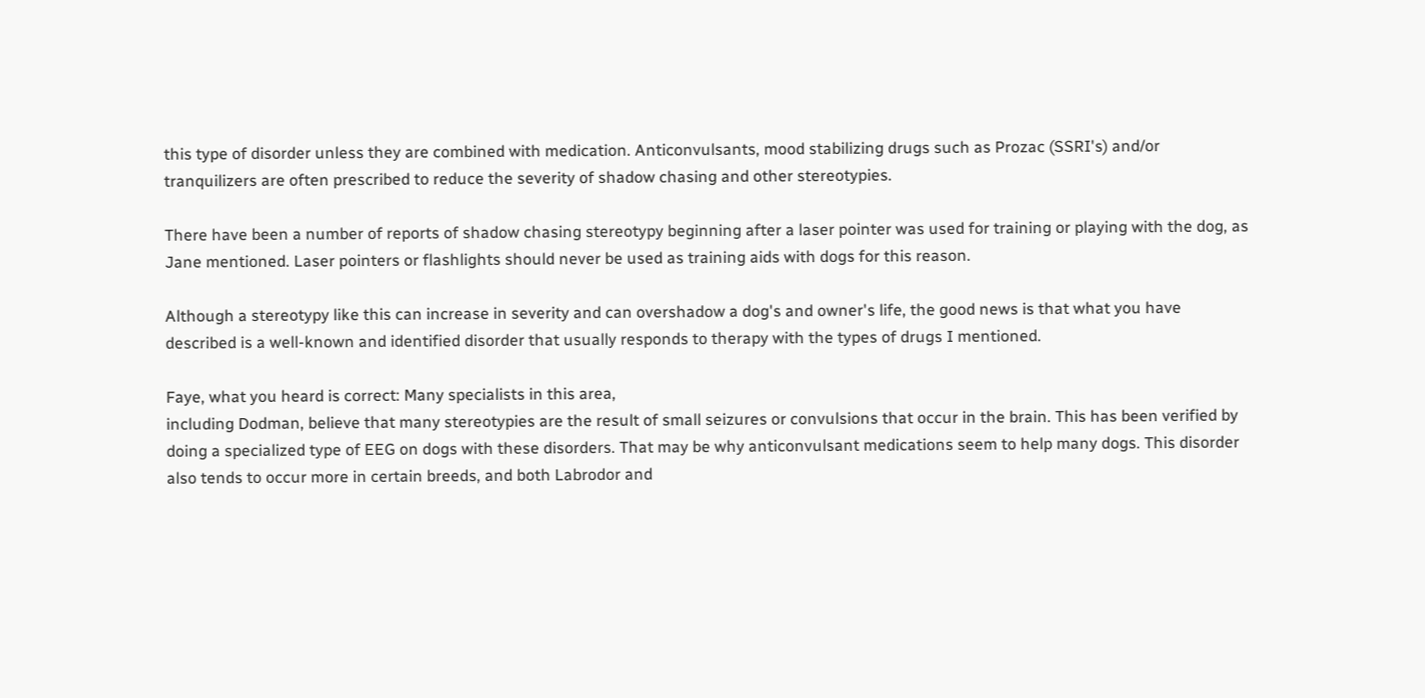this type of disorder unless they are combined with medication. Anticonvulsants, mood stabilizing drugs such as Prozac (SSRI's) and/or tranquilizers are often prescribed to reduce the severity of shadow chasing and other stereotypies.

There have been a number of reports of shadow chasing stereotypy beginning after a laser pointer was used for training or playing with the dog, as Jane mentioned. Laser pointers or flashlights should never be used as training aids with dogs for this reason.

Although a stereotypy like this can increase in severity and can overshadow a dog's and owner's life, the good news is that what you have described is a well-known and identified disorder that usually responds to therapy with the types of drugs I mentioned.

Faye, what you heard is correct: Many specialists in this area,
including Dodman, believe that many stereotypies are the result of small seizures or convulsions that occur in the brain. This has been verified by doing a specialized type of EEG on dogs with these disorders. That may be why anticonvulsant medications seem to help many dogs. This disorder also tends to occur more in certain breeds, and both Labrodor and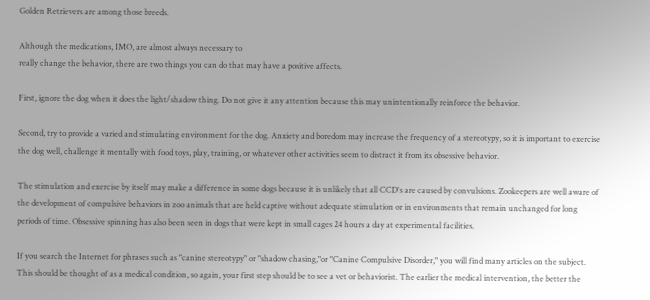Golden Retrievers are among those breeds.

Although the medications, IMO, are almost always necessary to
really change the behavior, there are two things you can do that may have a positive affects.

First, ignore the dog when it does the light/shadow thing. Do not give it any attention because this may unintentionally reinforce the behavior.

Second, try to provide a varied and stimulating environment for the dog. Anxiety and boredom may increase the frequency of a stereotypy, so it is important to exercise the dog well, challenge it mentally with food toys, play, training, or whatever other activities seem to distract it from its obsessive behavior.

The stimulation and exercise by itself may make a difference in some dogs because it is unlikely that all CCD's are caused by convulsions. Zookeepers are well aware of the development of compulsive behaviors in zoo animals that are held captive without adequate stimulation or in environments that remain unchanged for long periods of time. Obsessive spinning has also been seen in dogs that were kept in small cages 24 hours a day at experimental facilities.

If you search the Internet for phrases such as "canine stereotypy" or "shadow chasing,"or "Canine Compulsive Disorder," you will find many articles on the subject. This should be thought of as a medical condition, so again, your first step should be to see a vet or behaviorist. The earlier the medical intervention, the better the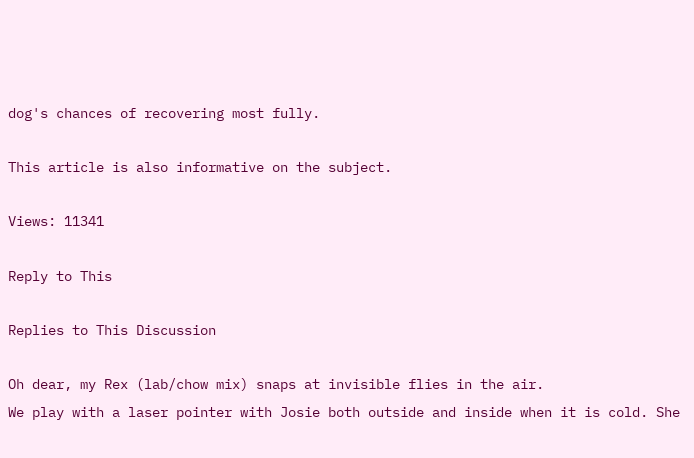dog's chances of recovering most fully.

This article is also informative on the subject.

Views: 11341

Reply to This

Replies to This Discussion

Oh dear, my Rex (lab/chow mix) snaps at invisible flies in the air.
We play with a laser pointer with Josie both outside and inside when it is cold. She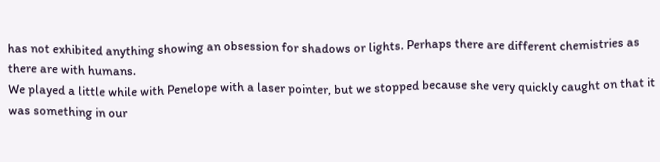has not exhibited anything showing an obsession for shadows or lights. Perhaps there are different chemistries as there are with humans.
We played a little while with Penelope with a laser pointer, but we stopped because she very quickly caught on that it was something in our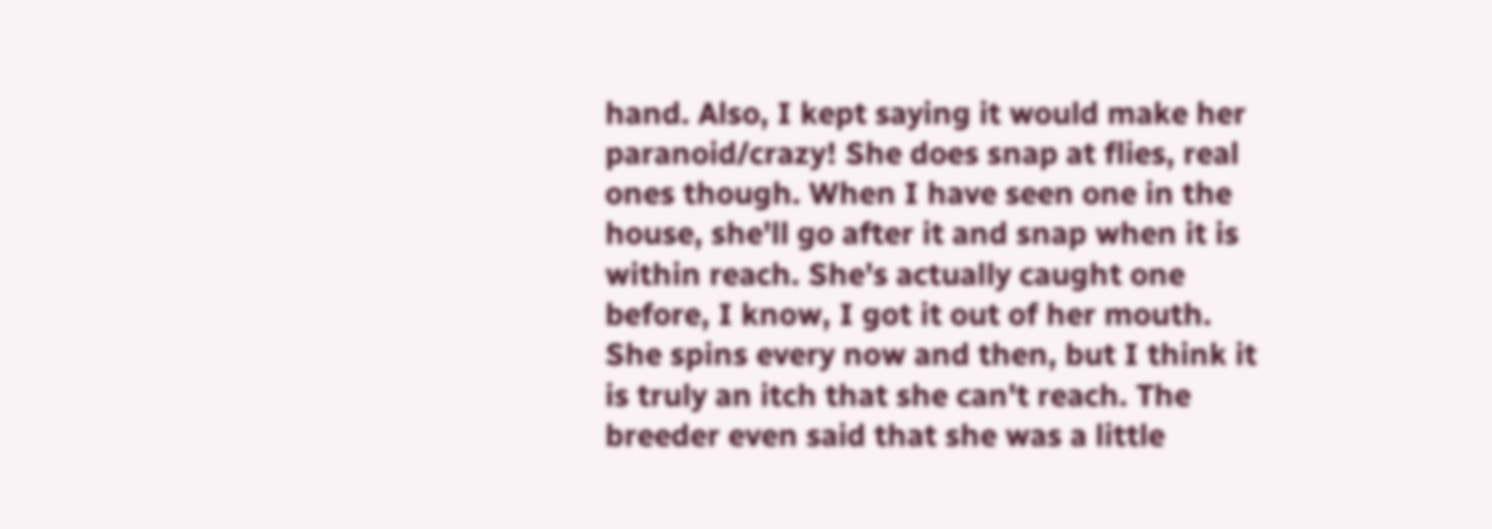hand. Also, I kept saying it would make her paranoid/crazy! She does snap at flies, real ones though. When I have seen one in the house, she'll go after it and snap when it is within reach. She's actually caught one before, I know, I got it out of her mouth. She spins every now and then, but I think it is truly an itch that she can't reach. The breeder even said that she was a little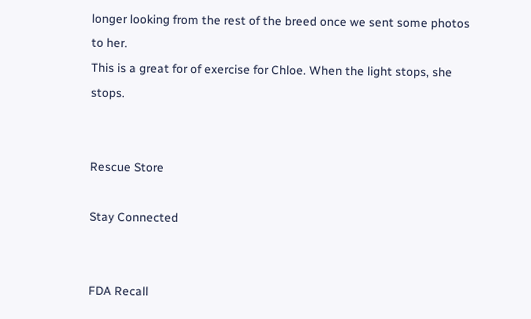longer looking from the rest of the breed once we sent some photos to her.
This is a great for of exercise for Chloe. When the light stops, she stops.


Rescue Store

Stay Connected


FDA Recall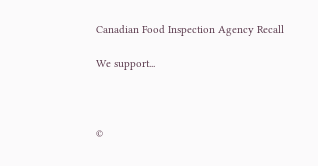Canadian Food Inspection Agency Recall

We support...



©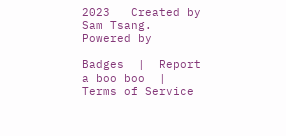2023   Created by Sam Tsang.   Powered by

Badges  |  Report a boo boo  |  Terms of Service